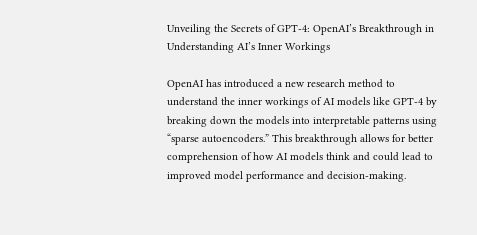Unveiling the Secrets of GPT-4: OpenAI’s Breakthrough in Understanding AI’s Inner Workings

OpenAI has introduced a new research method to understand the inner workings of AI models like GPT-4 by breaking down the models into interpretable patterns using “sparse autoencoders.” This breakthrough allows for better comprehension of how AI models think and could lead to improved model performance and decision-making.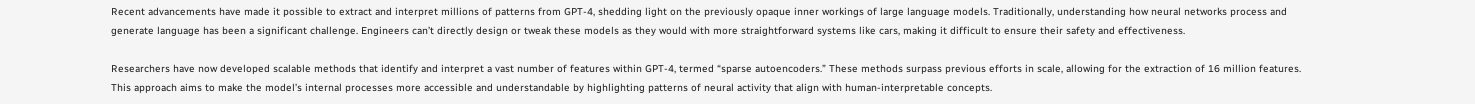Recent advancements have made it possible to extract and interpret millions of patterns from GPT-4, shedding light on the previously opaque inner workings of large language models. Traditionally, understanding how neural networks process and generate language has been a significant challenge. Engineers can’t directly design or tweak these models as they would with more straightforward systems like cars, making it difficult to ensure their safety and effectiveness.

Researchers have now developed scalable methods that identify and interpret a vast number of features within GPT-4, termed “sparse autoencoders.” These methods surpass previous efforts in scale, allowing for the extraction of 16 million features. This approach aims to make the model’s internal processes more accessible and understandable by highlighting patterns of neural activity that align with human-interpretable concepts.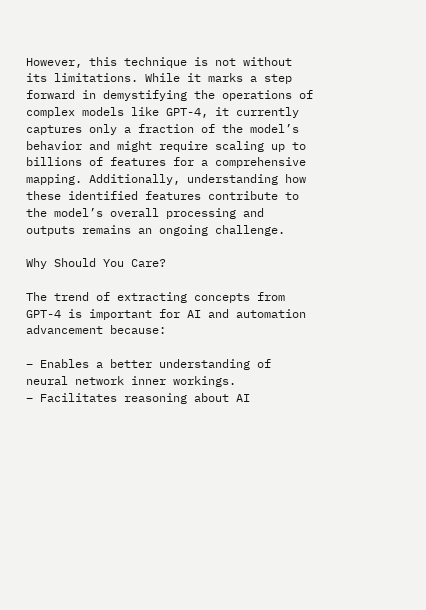However, this technique is not without its limitations. While it marks a step forward in demystifying the operations of complex models like GPT-4, it currently captures only a fraction of the model’s behavior and might require scaling up to billions of features for a comprehensive mapping. Additionally, understanding how these identified features contribute to the model’s overall processing and outputs remains an ongoing challenge.

Why Should You Care?

The trend of extracting concepts from GPT-4 is important for AI and automation advancement because:

– Enables a better understanding of neural network inner workings.
– Facilitates reasoning about AI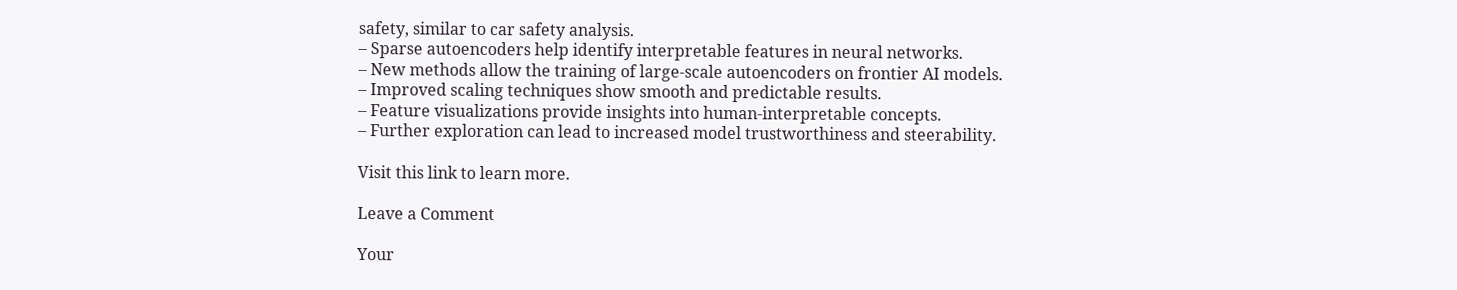safety, similar to car safety analysis.
– Sparse autoencoders help identify interpretable features in neural networks.
– New methods allow the training of large-scale autoencoders on frontier AI models.
– Improved scaling techniques show smooth and predictable results.
– Feature visualizations provide insights into human-interpretable concepts.
– Further exploration can lead to increased model trustworthiness and steerability.

Visit this link to learn more.

Leave a Comment

Your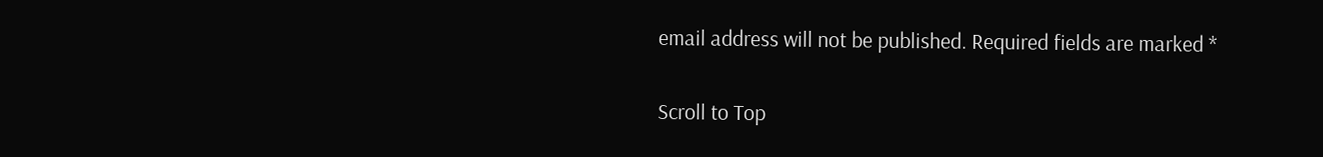email address will not be published. Required fields are marked *

Scroll to Top